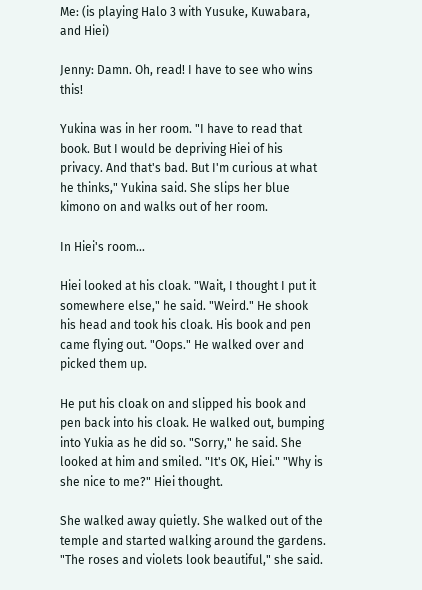Me: (is playing Halo 3 with Yusuke, Kuwabara, and Hiei)

Jenny: Damn. Oh, read! I have to see who wins this!

Yukina was in her room. "I have to read that book. But I would be depriving Hiei of his privacy. And that's bad. But I'm curious at what he thinks," Yukina said. She slips her blue kimono on and walks out of her room.

In Hiei's room...

Hiei looked at his cloak. "Wait, I thought I put it somewhere else," he said. "Weird." He shook his head and took his cloak. His book and pen came flying out. "Oops." He walked over and picked them up.

He put his cloak on and slipped his book and pen back into his cloak. He walked out, bumping into Yukia as he did so. "Sorry," he said. She looked at him and smiled. "It's OK, Hiei." "Why is she nice to me?" Hiei thought.

She walked away quietly. She walked out of the temple and started walking around the gardens. "The roses and violets look beautiful," she said.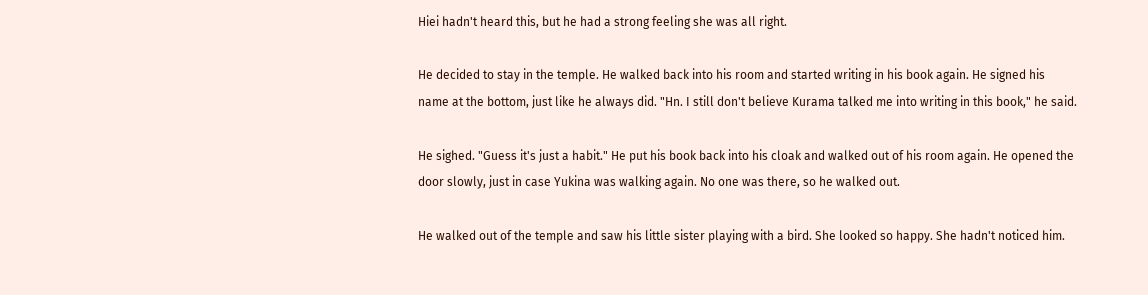Hiei hadn't heard this, but he had a strong feeling she was all right.

He decided to stay in the temple. He walked back into his room and started writing in his book again. He signed his name at the bottom, just like he always did. "Hn. I still don't believe Kurama talked me into writing in this book," he said.

He sighed. "Guess it's just a habit." He put his book back into his cloak and walked out of his room again. He opened the door slowly, just in case Yukina was walking again. No one was there, so he walked out.

He walked out of the temple and saw his little sister playing with a bird. She looked so happy. She hadn't noticed him.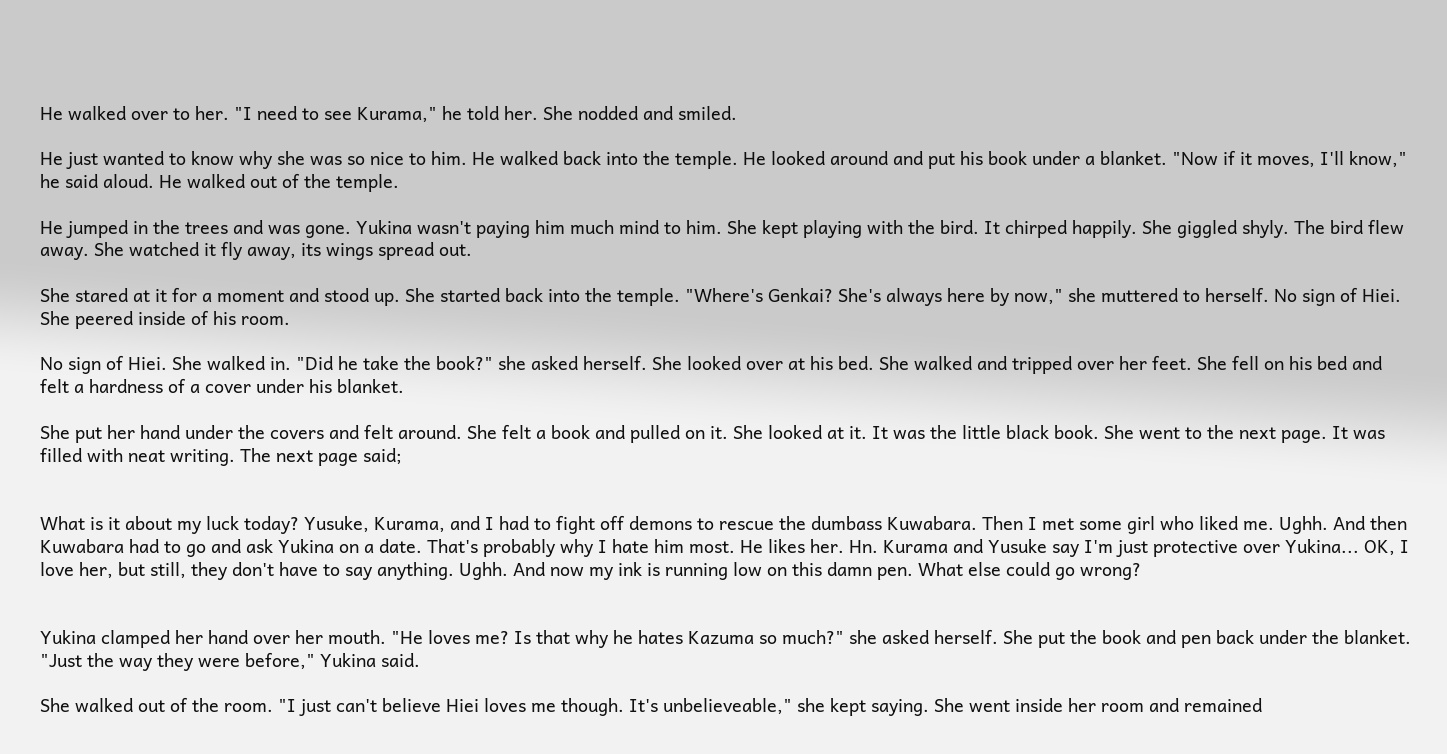He walked over to her. "I need to see Kurama," he told her. She nodded and smiled.

He just wanted to know why she was so nice to him. He walked back into the temple. He looked around and put his book under a blanket. "Now if it moves, I'll know," he said aloud. He walked out of the temple.

He jumped in the trees and was gone. Yukina wasn't paying him much mind to him. She kept playing with the bird. It chirped happily. She giggled shyly. The bird flew away. She watched it fly away, its wings spread out.

She stared at it for a moment and stood up. She started back into the temple. "Where's Genkai? She's always here by now," she muttered to herself. No sign of Hiei. She peered inside of his room.

No sign of Hiei. She walked in. "Did he take the book?" she asked herself. She looked over at his bed. She walked and tripped over her feet. She fell on his bed and felt a hardness of a cover under his blanket.

She put her hand under the covers and felt around. She felt a book and pulled on it. She looked at it. It was the little black book. She went to the next page. It was filled with neat writing. The next page said;


What is it about my luck today? Yusuke, Kurama, and I had to fight off demons to rescue the dumbass Kuwabara. Then I met some girl who liked me. Ughh. And then Kuwabara had to go and ask Yukina on a date. That's probably why I hate him most. He likes her. Hn. Kurama and Yusuke say I'm just protective over Yukina... OK, I love her, but still, they don't have to say anything. Ughh. And now my ink is running low on this damn pen. What else could go wrong?


Yukina clamped her hand over her mouth. "He loves me? Is that why he hates Kazuma so much?" she asked herself. She put the book and pen back under the blanket. "Just the way they were before," Yukina said.

She walked out of the room. "I just can't believe Hiei loves me though. It's unbelieveable," she kept saying. She went inside her room and remained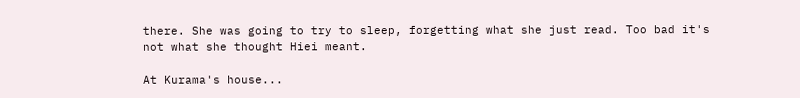there. She was going to try to sleep, forgetting what she just read. Too bad it's not what she thought Hiei meant.

At Kurama's house...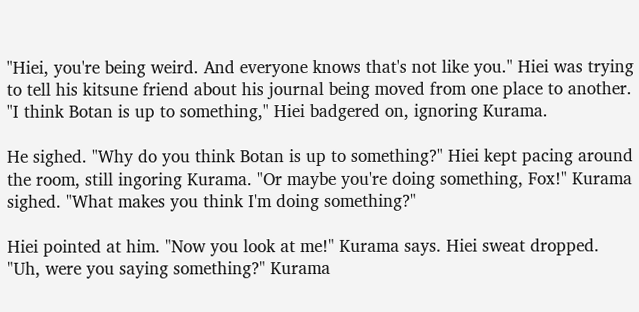"Hiei, you're being weird. And everyone knows that's not like you." Hiei was trying to tell his kitsune friend about his journal being moved from one place to another. "I think Botan is up to something," Hiei badgered on, ignoring Kurama.

He sighed. "Why do you think Botan is up to something?" Hiei kept pacing around the room, still ingoring Kurama. "Or maybe you're doing something, Fox!" Kurama sighed. "What makes you think I'm doing something?"

Hiei pointed at him. "Now you look at me!" Kurama says. Hiei sweat dropped. "Uh, were you saying something?" Kurama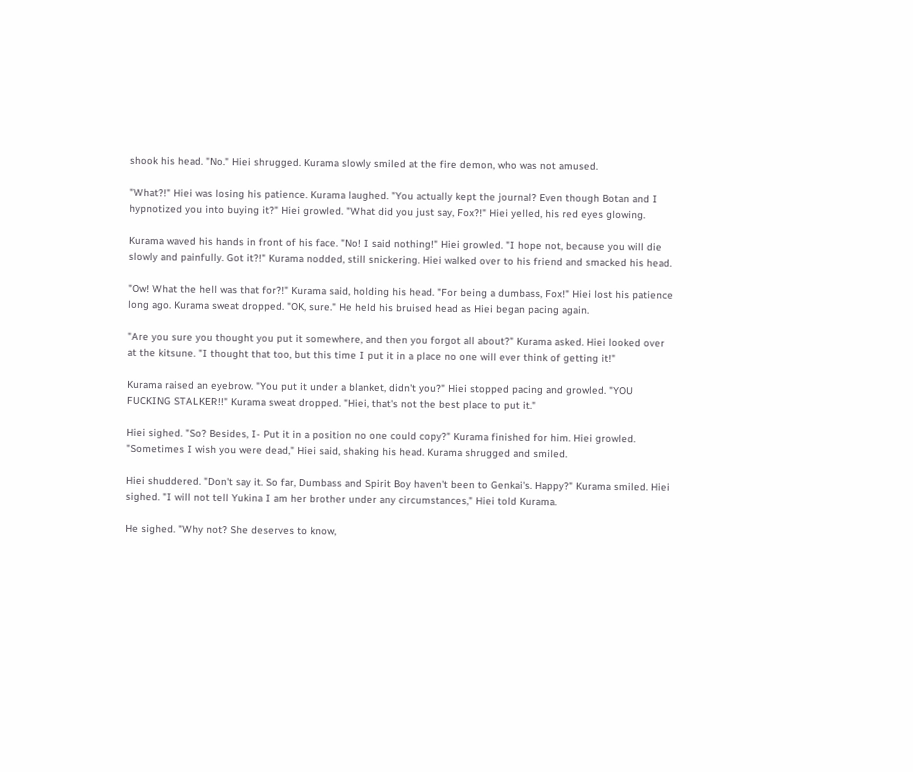shook his head. "No." Hiei shrugged. Kurama slowly smiled at the fire demon, who was not amused.

"What?!" Hiei was losing his patience. Kurama laughed. "You actually kept the journal? Even though Botan and I hypnotized you into buying it?" Hiei growled. "What did you just say, Fox?!" Hiei yelled, his red eyes glowing.

Kurama waved his hands in front of his face. "No! I said nothing!" Hiei growled. "I hope not, because you will die slowly and painfully. Got it?!" Kurama nodded, still snickering. Hiei walked over to his friend and smacked his head.

"Ow! What the hell was that for?!" Kurama said, holding his head. "For being a dumbass, Fox!" Hiei lost his patience long ago. Kurama sweat dropped. "OK, sure." He held his bruised head as Hiei began pacing again.

"Are you sure you thought you put it somewhere, and then you forgot all about?" Kurama asked. Hiei looked over at the kitsune. "I thought that too, but this time I put it in a place no one will ever think of getting it!"

Kurama raised an eyebrow. "You put it under a blanket, didn't you?" Hiei stopped pacing and growled. "YOU FUCKING STALKER!!" Kurama sweat dropped. "Hiei, that's not the best place to put it."

Hiei sighed. "So? Besides, I- Put it in a position no one could copy?" Kurama finished for him. Hiei growled. "Sometimes I wish you were dead," Hiei said, shaking his head. Kurama shrugged and smiled.

Hiei shuddered. "Don't say it. So far, Dumbass and Spirit Boy haven't been to Genkai's. Happy?" Kurama smiled. Hiei sighed. "I will not tell Yukina I am her brother under any circumstances," Hiei told Kurama.

He sighed. "Why not? She deserves to know,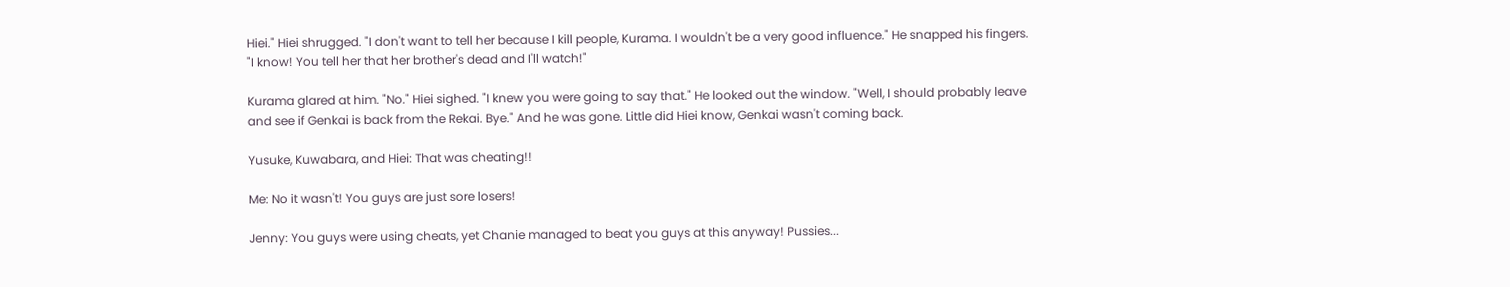Hiei." Hiei shrugged. "I don't want to tell her because I kill people, Kurama. I wouldn't be a very good influence." He snapped his fingers. "I know! You tell her that her brother's dead and I'll watch!"

Kurama glared at him. "No." Hiei sighed. "I knew you were going to say that." He looked out the window. "Well, I should probably leave and see if Genkai is back from the Rekai. Bye." And he was gone. Little did Hiei know, Genkai wasn't coming back.

Yusuke, Kuwabara, and Hiei: That was cheating!!

Me: No it wasn't! You guys are just sore losers!

Jenny: You guys were using cheats, yet Chanie managed to beat you guys at this anyway! Pussies...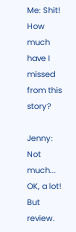Me: Shit! How much have I missed from this story?

Jenny: Not much... OK, a lot! But review.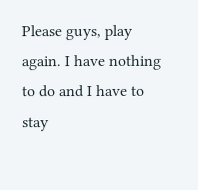Please guys, play again. I have nothing to do and I have to stay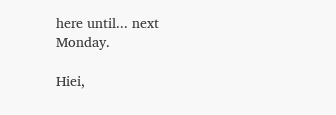here until... next Monday.

Hiei,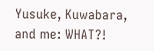Yusuke, Kuwabara, and me: WHAT?!